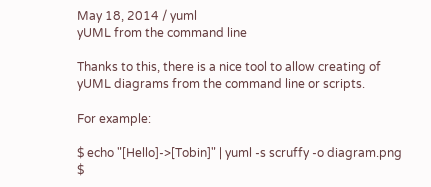May 18, 2014 / yuml
yUML from the command line

Thanks to this, there is a nice tool to allow creating of yUML diagrams from the command line or scripts.

For example:

$ echo "[Hello]->[Tobin]" | yuml -s scruffy -o diagram.png
$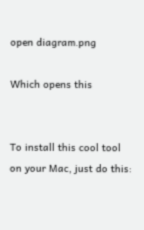open diagram.png

Which opens this


To install this cool tool on your Mac, just do this: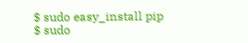$ sudo easy_install pip
$ sudo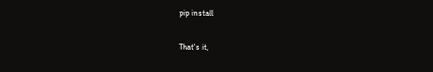pip install

That's it,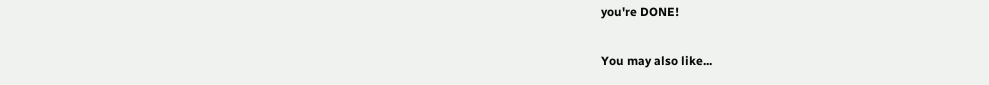you're DONE!

You may also like...